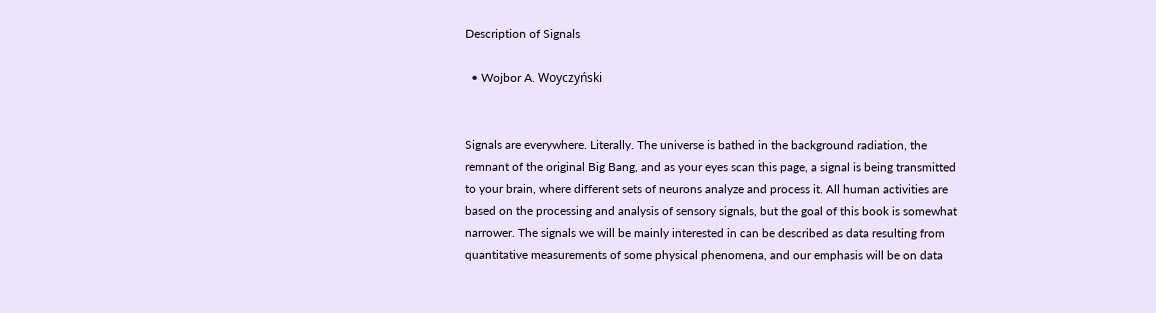Description of Signals

  • Wojbor A. Woyczyński


Signals are everywhere. Literally. The universe is bathed in the background radiation, the remnant of the original Big Bang, and as your eyes scan this page, a signal is being transmitted to your brain, where different sets of neurons analyze and process it. All human activities are based on the processing and analysis of sensory signals, but the goal of this book is somewhat narrower. The signals we will be mainly interested in can be described as data resulting from quantitative measurements of some physical phenomena, and our emphasis will be on data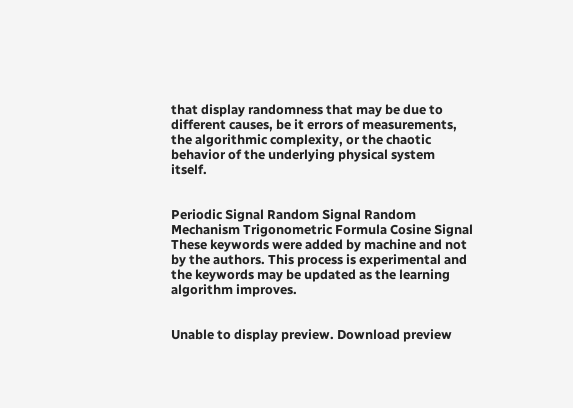that display randomness that may be due to different causes, be it errors of measurements, the algorithmic complexity, or the chaotic behavior of the underlying physical system itself.


Periodic Signal Random Signal Random Mechanism Trigonometric Formula Cosine Signal
These keywords were added by machine and not by the authors. This process is experimental and the keywords may be updated as the learning algorithm improves.


Unable to display preview. Download preview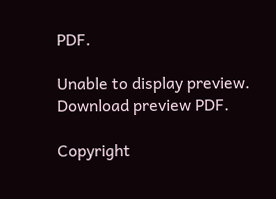PDF.

Unable to display preview. Download preview PDF.

Copyright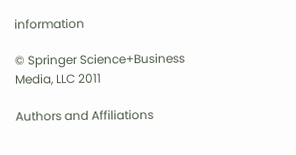information

© Springer Science+Business Media, LLC 2011

Authors and Affiliations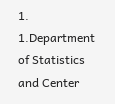1. 1.Department of Statistics and Center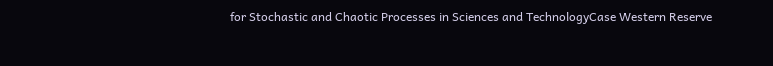for Stochastic and Chaotic Processes in Sciences and TechnologyCase Western Reserve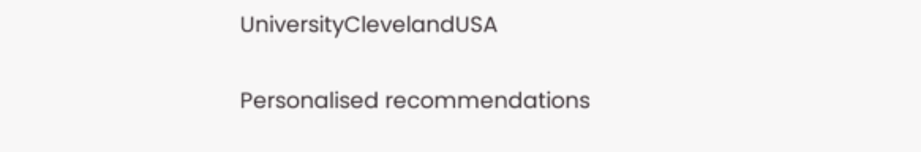UniversityClevelandUSA

Personalised recommendations